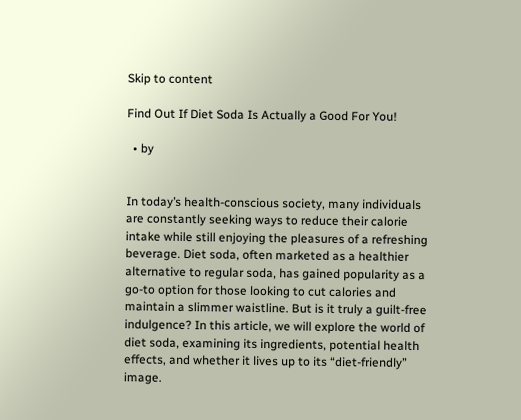Skip to content

Find Out If Diet Soda Is Actually a Good For You!

  • by


In today’s health-conscious society, many individuals are constantly seeking ways to reduce their calorie intake while still enjoying the pleasures of a refreshing beverage. Diet soda, often marketed as a healthier alternative to regular soda, has gained popularity as a go-to option for those looking to cut calories and maintain a slimmer waistline. But is it truly a guilt-free indulgence? In this article, we will explore the world of diet soda, examining its ingredients, potential health effects, and whether it lives up to its “diet-friendly” image.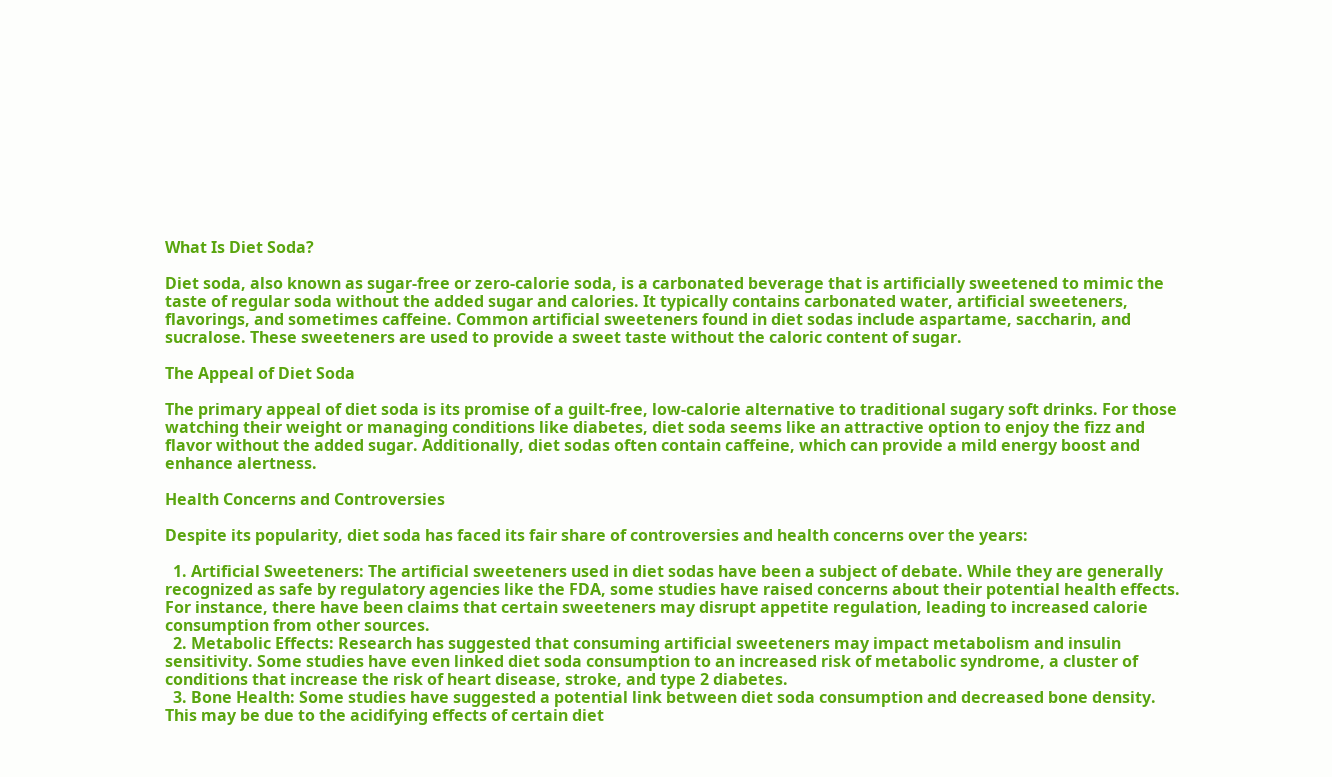What Is Diet Soda?

Diet soda, also known as sugar-free or zero-calorie soda, is a carbonated beverage that is artificially sweetened to mimic the taste of regular soda without the added sugar and calories. It typically contains carbonated water, artificial sweeteners, flavorings, and sometimes caffeine. Common artificial sweeteners found in diet sodas include aspartame, saccharin, and sucralose. These sweeteners are used to provide a sweet taste without the caloric content of sugar.

The Appeal of Diet Soda

The primary appeal of diet soda is its promise of a guilt-free, low-calorie alternative to traditional sugary soft drinks. For those watching their weight or managing conditions like diabetes, diet soda seems like an attractive option to enjoy the fizz and flavor without the added sugar. Additionally, diet sodas often contain caffeine, which can provide a mild energy boost and enhance alertness.

Health Concerns and Controversies

Despite its popularity, diet soda has faced its fair share of controversies and health concerns over the years:

  1. Artificial Sweeteners: The artificial sweeteners used in diet sodas have been a subject of debate. While they are generally recognized as safe by regulatory agencies like the FDA, some studies have raised concerns about their potential health effects. For instance, there have been claims that certain sweeteners may disrupt appetite regulation, leading to increased calorie consumption from other sources.
  2. Metabolic Effects: Research has suggested that consuming artificial sweeteners may impact metabolism and insulin sensitivity. Some studies have even linked diet soda consumption to an increased risk of metabolic syndrome, a cluster of conditions that increase the risk of heart disease, stroke, and type 2 diabetes.
  3. Bone Health: Some studies have suggested a potential link between diet soda consumption and decreased bone density. This may be due to the acidifying effects of certain diet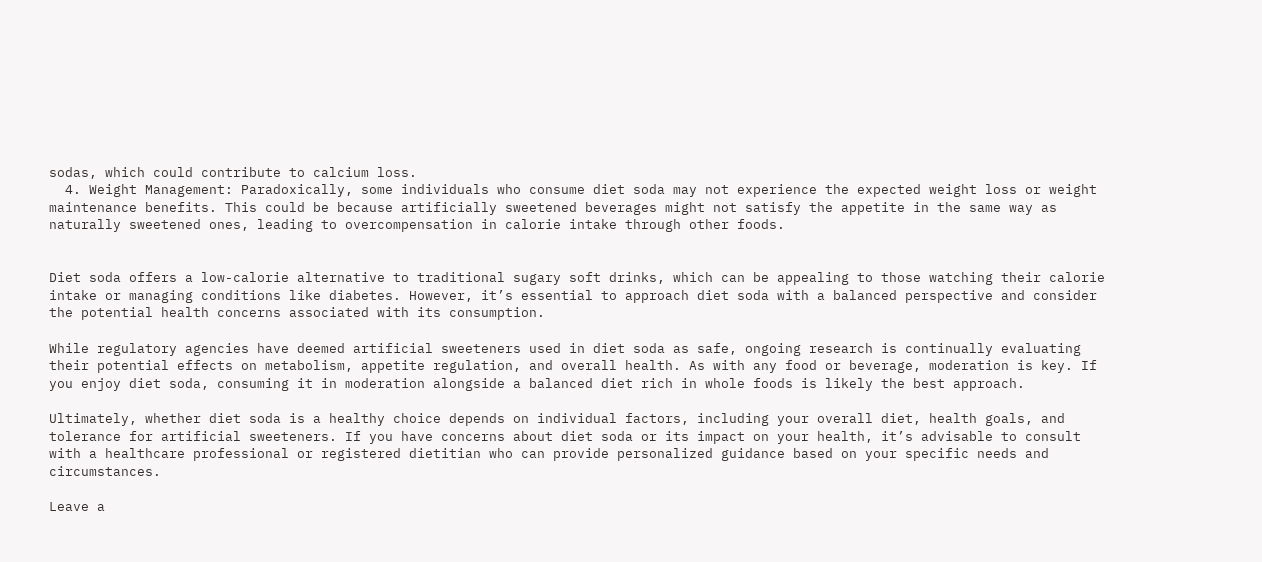sodas, which could contribute to calcium loss.
  4. Weight Management: Paradoxically, some individuals who consume diet soda may not experience the expected weight loss or weight maintenance benefits. This could be because artificially sweetened beverages might not satisfy the appetite in the same way as naturally sweetened ones, leading to overcompensation in calorie intake through other foods.


Diet soda offers a low-calorie alternative to traditional sugary soft drinks, which can be appealing to those watching their calorie intake or managing conditions like diabetes. However, it’s essential to approach diet soda with a balanced perspective and consider the potential health concerns associated with its consumption.

While regulatory agencies have deemed artificial sweeteners used in diet soda as safe, ongoing research is continually evaluating their potential effects on metabolism, appetite regulation, and overall health. As with any food or beverage, moderation is key. If you enjoy diet soda, consuming it in moderation alongside a balanced diet rich in whole foods is likely the best approach.

Ultimately, whether diet soda is a healthy choice depends on individual factors, including your overall diet, health goals, and tolerance for artificial sweeteners. If you have concerns about diet soda or its impact on your health, it’s advisable to consult with a healthcare professional or registered dietitian who can provide personalized guidance based on your specific needs and circumstances.

Leave a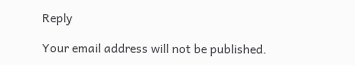Reply

Your email address will not be published.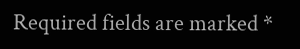Required fields are marked *